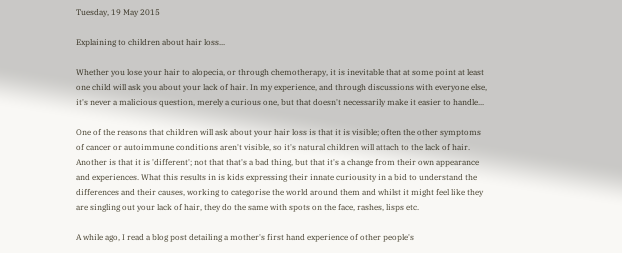Tuesday, 19 May 2015

Explaining to children about hair loss...

Whether you lose your hair to alopecia, or through chemotherapy, it is inevitable that at some point at least one child will ask you about your lack of hair. In my experience, and through discussions with everyone else, it's never a malicious question, merely a curious one, but that doesn't necessarily make it easier to handle...

One of the reasons that children will ask about your hair loss is that it is visible; often the other symptoms of cancer or autoimmune conditions aren't visible, so it's natural children will attach to the lack of hair. Another is that it is 'different'; not that that's a bad thing, but that it's a change from their own appearance and experiences. What this results in is kids expressing their innate curiousity in a bid to understand the differences and their causes, working to categorise the world around them and whilst it might feel like they are singling out your lack of hair, they do the same with spots on the face, rashes, lisps etc.

A while ago, I read a blog post detailing a mother's first hand experience of other people's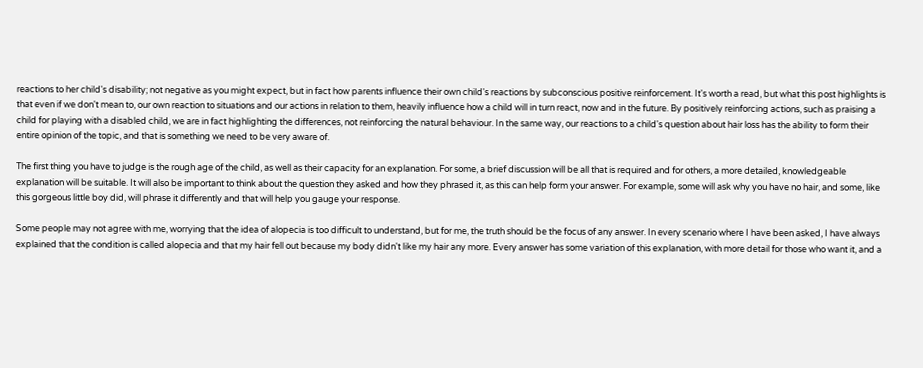reactions to her child's disability; not negative as you might expect, but in fact how parents influence their own child's reactions by subconscious positive reinforcement. It's worth a read, but what this post highlights is that even if we don't mean to, our own reaction to situations and our actions in relation to them, heavily influence how a child will in turn react, now and in the future. By positively reinforcing actions, such as praising a child for playing with a disabled child, we are in fact highlighting the differences, not reinforcing the natural behaviour. In the same way, our reactions to a child's question about hair loss has the ability to form their entire opinion of the topic, and that is something we need to be very aware of.

The first thing you have to judge is the rough age of the child, as well as their capacity for an explanation. For some, a brief discussion will be all that is required and for others, a more detailed, knowledgeable explanation will be suitable. It will also be important to think about the question they asked and how they phrased it, as this can help form your answer. For example, some will ask why you have no hair, and some, like this gorgeous little boy did, will phrase it differently and that will help you gauge your response.

Some people may not agree with me, worrying that the idea of alopecia is too difficult to understand, but for me, the truth should be the focus of any answer. In every scenario where I have been asked, I have always explained that the condition is called alopecia and that my hair fell out because my body didn't like my hair any more. Every answer has some variation of this explanation, with more detail for those who want it, and a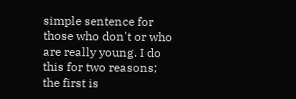simple sentence for those who don't or who are really young. I do this for two reasons; the first is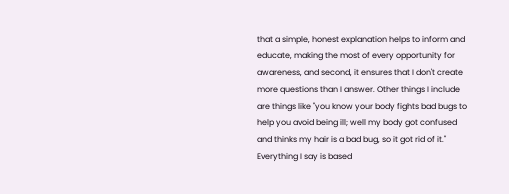that a simple, honest explanation helps to inform and educate, making the most of every opportunity for awareness, and second, it ensures that I don't create more questions than I answer. Other things I include are things like "you know your body fights bad bugs to help you avoid being ill; well my body got confused and thinks my hair is a bad bug, so it got rid of it." Everything I say is based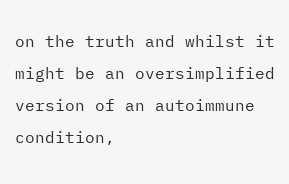on the truth and whilst it might be an oversimplified version of an autoimmune condition,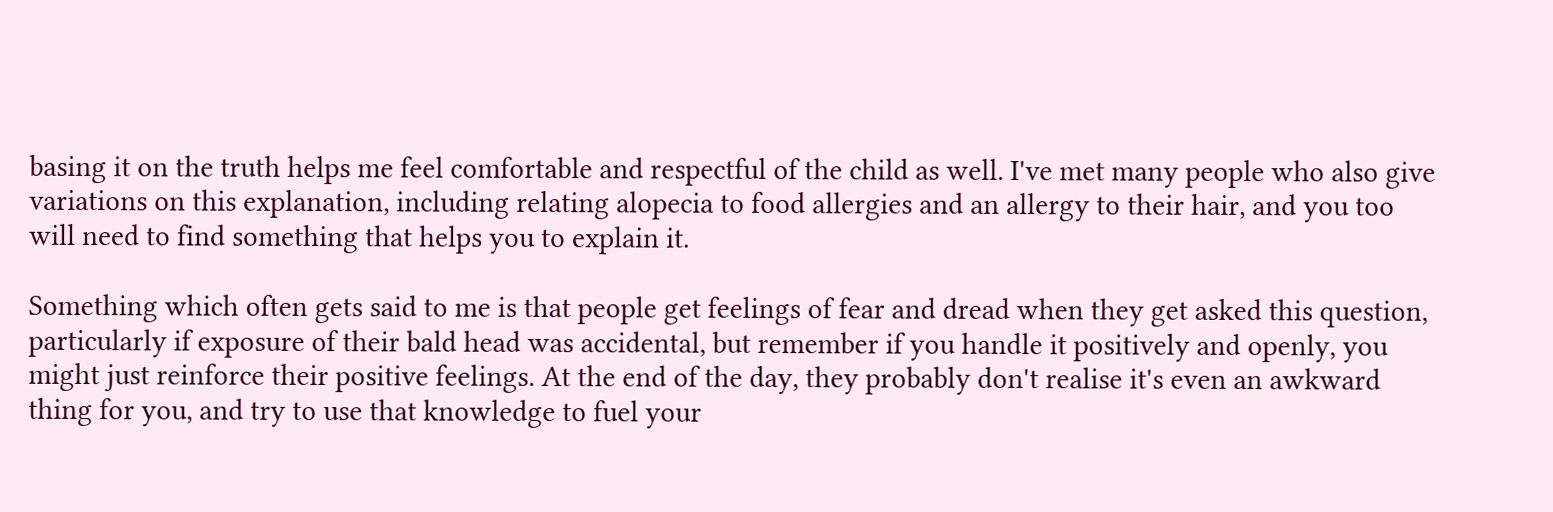basing it on the truth helps me feel comfortable and respectful of the child as well. I've met many people who also give variations on this explanation, including relating alopecia to food allergies and an allergy to their hair, and you too will need to find something that helps you to explain it.

Something which often gets said to me is that people get feelings of fear and dread when they get asked this question, particularly if exposure of their bald head was accidental, but remember if you handle it positively and openly, you might just reinforce their positive feelings. At the end of the day, they probably don't realise it's even an awkward thing for you, and try to use that knowledge to fuel your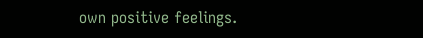own positive feelings.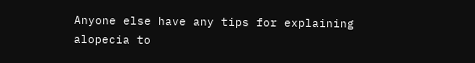Anyone else have any tips for explaining alopecia to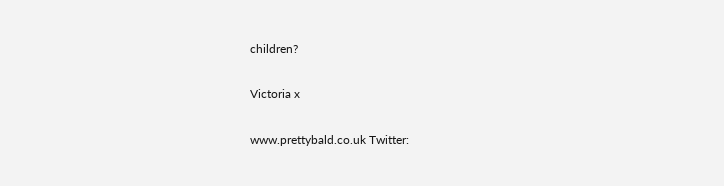children?

Victoria x

www.prettybald.co.uk Twitter: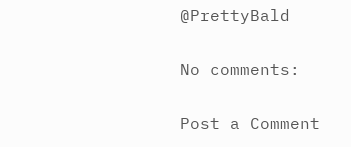@PrettyBald

No comments:

Post a Comment